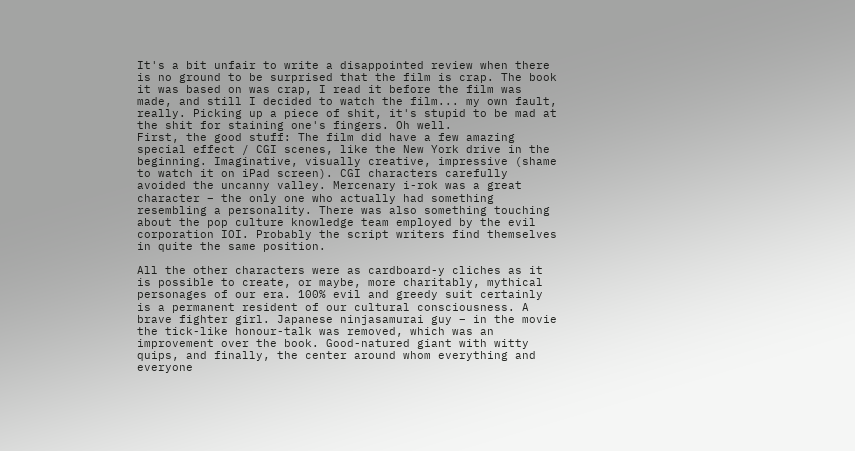It's a bit unfair to write a disappointed review when there is no ground to be surprised that the film is crap. The book it was based on was crap, I read it before the film was made, and still I decided to watch the film... my own fault, really. Picking up a piece of shit, it's stupid to be mad at the shit for staining one's fingers. Oh well.
First, the good stuff: The film did have a few amazing special effect / CGI scenes, like the New York drive in the beginning. Imaginative, visually creative, impressive (shame to watch it on iPad screen). CGI characters carefully avoided the uncanny valley. Mercenary i-rok was a great character – the only one who actually had something resembling a personality. There was also something touching about the pop culture knowledge team employed by the evil corporation IOI. Probably the script writers find themselves in quite the same position.

All the other characters were as cardboard-y cliches as it is possible to create, or maybe, more charitably, mythical personages of our era. 100% evil and greedy suit certainly is a permanent resident of our cultural consciousness. A brave fighter girl. Japanese ninjasamurai guy – in the movie the tick-like honour-talk was removed, which was an improvement over the book. Good-natured giant with witty quips, and finally, the center around whom everything and everyone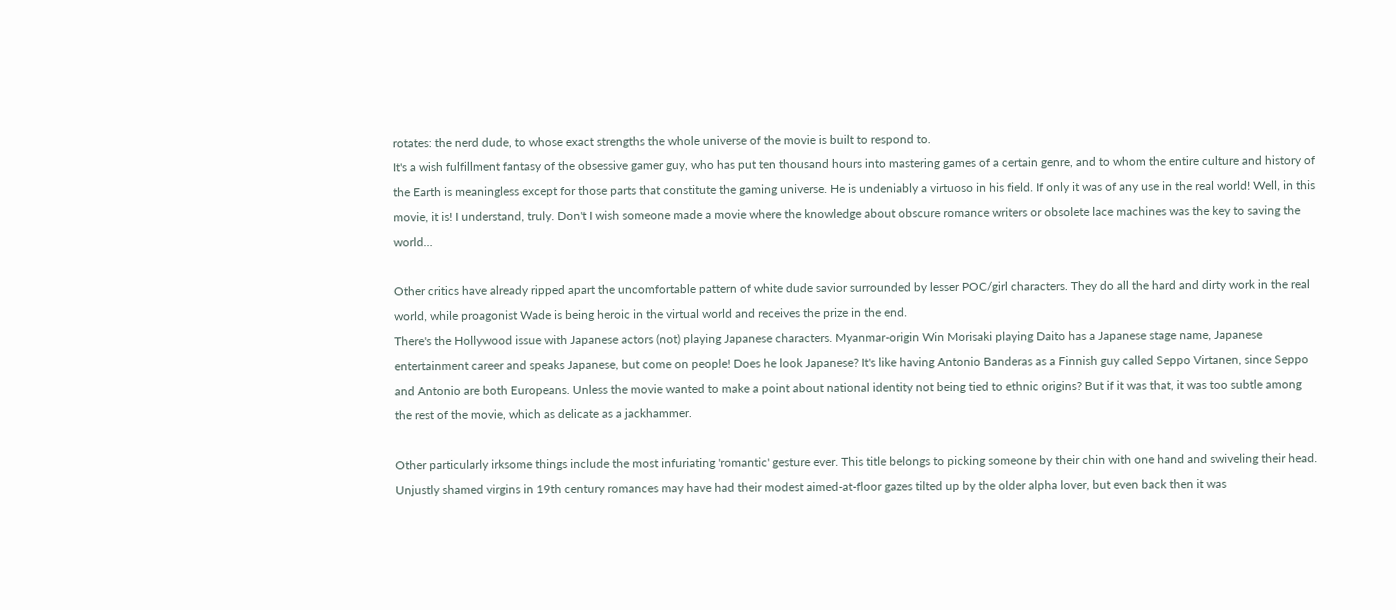rotates: the nerd dude, to whose exact strengths the whole universe of the movie is built to respond to.
It's a wish fulfillment fantasy of the obsessive gamer guy, who has put ten thousand hours into mastering games of a certain genre, and to whom the entire culture and history of the Earth is meaningless except for those parts that constitute the gaming universe. He is undeniably a virtuoso in his field. If only it was of any use in the real world! Well, in this movie, it is! I understand, truly. Don't I wish someone made a movie where the knowledge about obscure romance writers or obsolete lace machines was the key to saving the world…

Other critics have already ripped apart the uncomfortable pattern of white dude savior surrounded by lesser POC/girl characters. They do all the hard and dirty work in the real world, while proagonist Wade is being heroic in the virtual world and receives the prize in the end.
There's the Hollywood issue with Japanese actors (not) playing Japanese characters. Myanmar-origin Win Morisaki playing Daito has a Japanese stage name, Japanese entertainment career and speaks Japanese, but come on people! Does he look Japanese? It's like having Antonio Banderas as a Finnish guy called Seppo Virtanen, since Seppo and Antonio are both Europeans. Unless the movie wanted to make a point about national identity not being tied to ethnic origins? But if it was that, it was too subtle among the rest of the movie, which as delicate as a jackhammer.

Other particularly irksome things include the most infuriating 'romantic' gesture ever. This title belongs to picking someone by their chin with one hand and swiveling their head. Unjustly shamed virgins in 19th century romances may have had their modest aimed-at-floor gazes tilted up by the older alpha lover, but even back then it was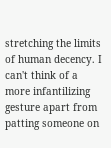stretching the limits of human decency. I can't think of a more infantilizing gesture apart from patting someone on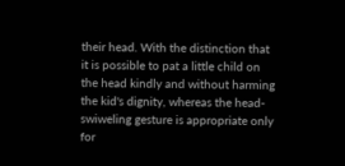their head. With the distinction that it is possible to pat a little child on the head kindly and without harming the kid's dignity, whereas the head-swiweling gesture is appropriate only for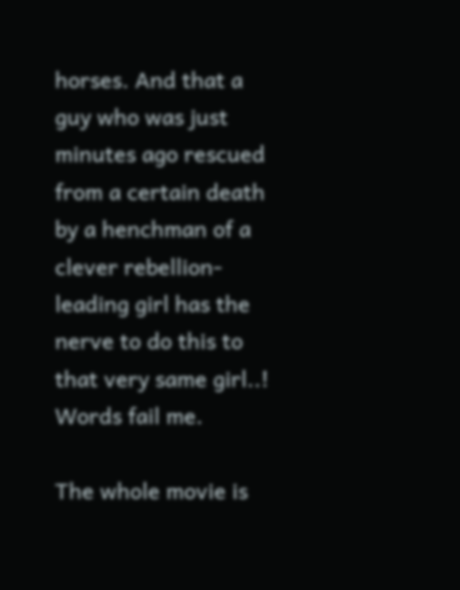horses. And that a guy who was just minutes ago rescued from a certain death by a henchman of a clever rebellion-leading girl has the nerve to do this to that very same girl..! Words fail me.

The whole movie is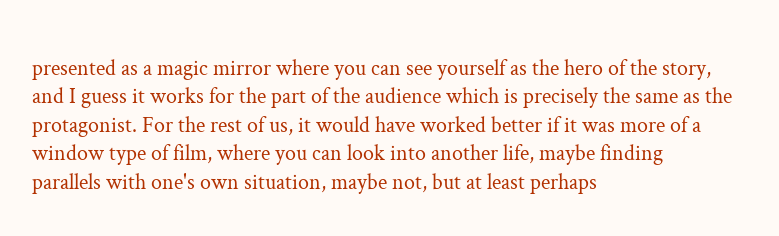presented as a magic mirror where you can see yourself as the hero of the story, and I guess it works for the part of the audience which is precisely the same as the protagonist. For the rest of us, it would have worked better if it was more of a window type of film, where you can look into another life, maybe finding parallels with one's own situation, maybe not, but at least perhaps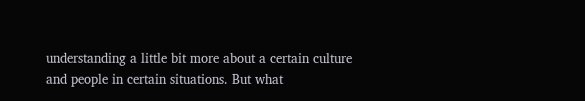understanding a little bit more about a certain culture and people in certain situations. But what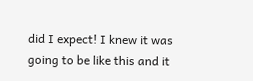did I expect! I knew it was going to be like this and it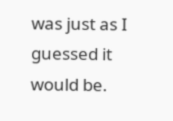was just as I guessed it would be.